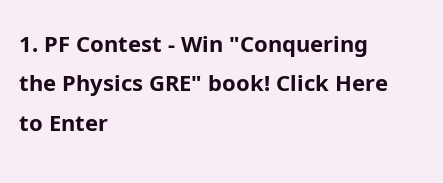1. PF Contest - Win "Conquering the Physics GRE" book! Click Here to Enter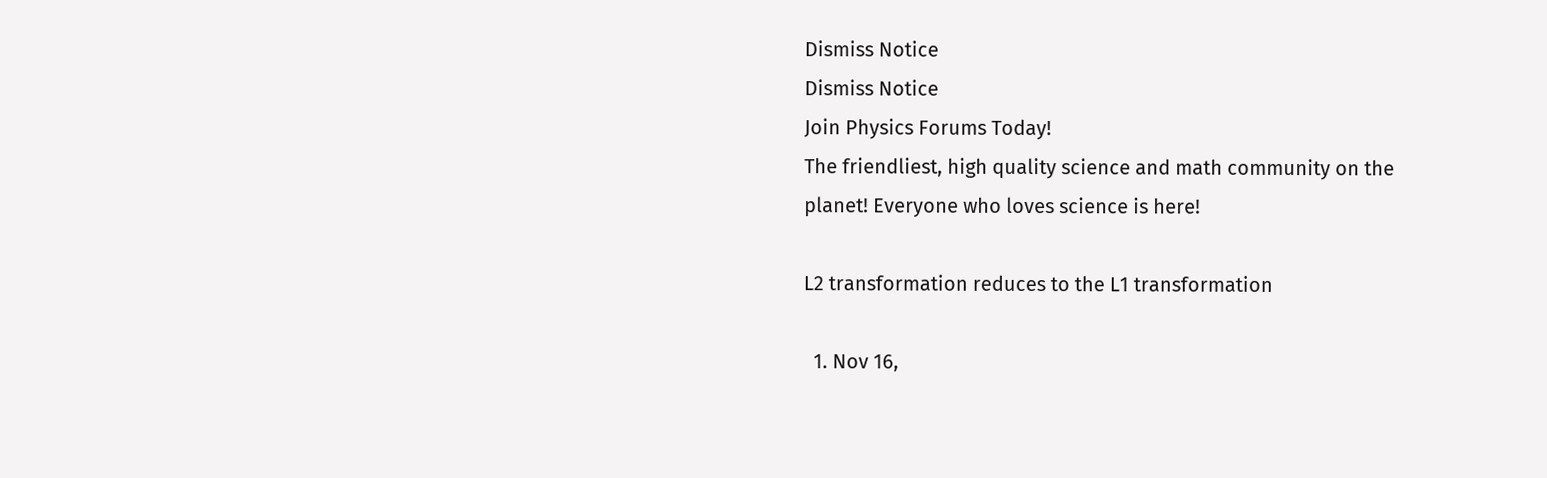Dismiss Notice
Dismiss Notice
Join Physics Forums Today!
The friendliest, high quality science and math community on the planet! Everyone who loves science is here!

L2 transformation reduces to the L1 transformation

  1. Nov 16,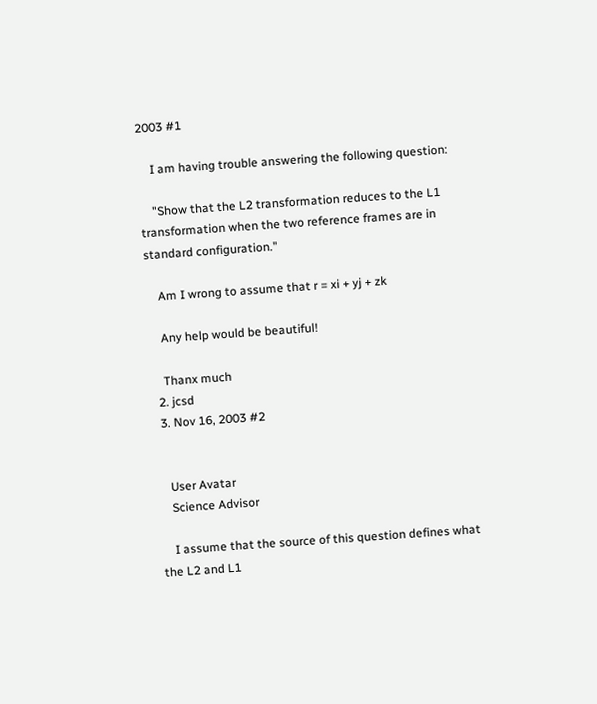2003 #1

    I am having trouble answering the following question:

    "Show that the L2 transformation reduces to the L1 transformation when the two reference frames are in standard configuration."

    Am I wrong to assume that r = xi + yj + zk

    Any help would be beautiful!

    Thanx much
  2. jcsd
  3. Nov 16, 2003 #2


    User Avatar
    Science Advisor

    I assume that the source of this question defines what the L2 and L1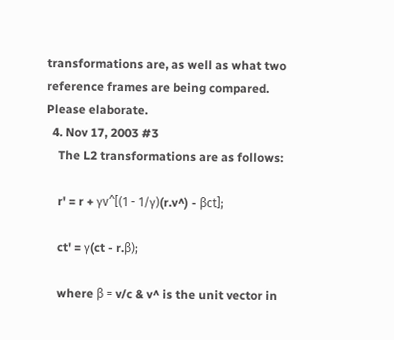transformations are, as well as what two reference frames are being compared. Please elaborate.
  4. Nov 17, 2003 #3
    The L2 transformations are as follows:

    r' = r + γv^[(1 - 1/γ)(r.v^) - βct];

    ct' = γ(ct - r.β);

    where β = v/c & v^ is the unit vector in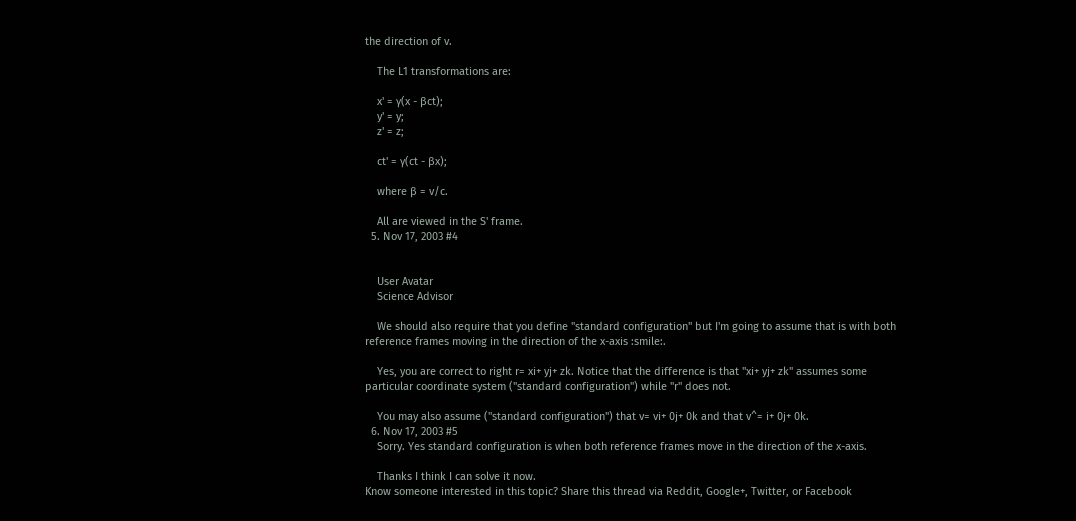the direction of v.

    The L1 transformations are:

    x' = γ(x - βct);
    y' = y;
    z' = z;

    ct' = γ(ct - βx);

    where β = v/c.

    All are viewed in the S' frame.
  5. Nov 17, 2003 #4


    User Avatar
    Science Advisor

    We should also require that you define "standard configuration" but I'm going to assume that is with both reference frames moving in the direction of the x-axis :smile:.

    Yes, you are correct to right r= xi+ yj+ zk. Notice that the difference is that "xi+ yj+ zk" assumes some particular coordinate system ("standard configuration") while "r" does not.

    You may also assume ("standard configuration") that v= vi+ 0j+ 0k and that v^= i+ 0j+ 0k.
  6. Nov 17, 2003 #5
    Sorry. Yes standard configuration is when both reference frames move in the direction of the x-axis.

    Thanks I think I can solve it now.
Know someone interested in this topic? Share this thread via Reddit, Google+, Twitter, or Facebook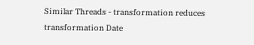Similar Threads - transformation reduces transformation Date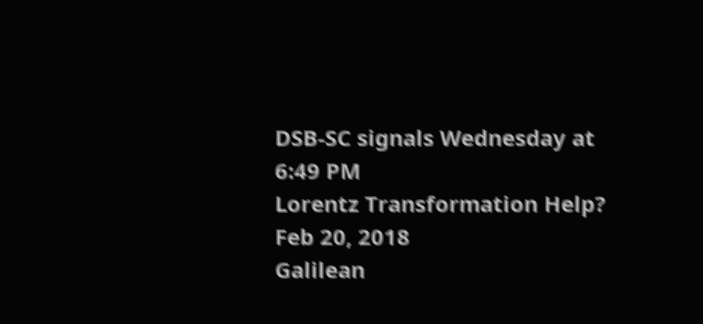DSB-SC signals Wednesday at 6:49 PM
Lorentz Transformation Help? Feb 20, 2018
Galilean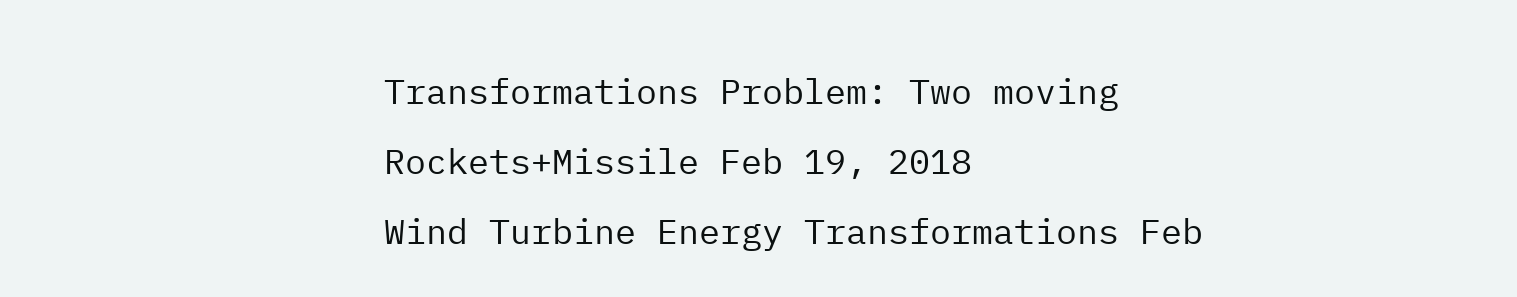Transformations Problem: Two moving Rockets+Missile Feb 19, 2018
Wind Turbine Energy Transformations Feb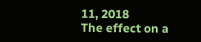11, 2018
The effect on a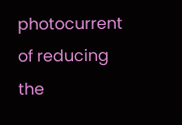photocurrent of reducing the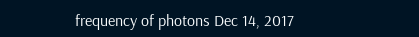frequency of photons Dec 14, 2017